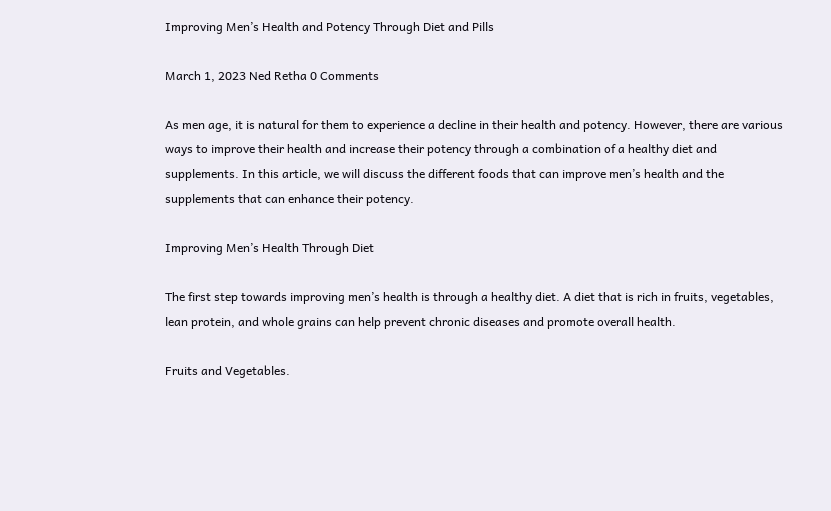Improving Men’s Health and Potency Through Diet and Pills

March 1, 2023 Ned Retha 0 Comments

As men age, it is natural for them to experience a decline in their health and potency. However, there are various ways to improve their health and increase their potency through a combination of a healthy diet and supplements. In this article, we will discuss the different foods that can improve men’s health and the supplements that can enhance their potency.

Improving Men’s Health Through Diet

The first step towards improving men’s health is through a healthy diet. A diet that is rich in fruits, vegetables, lean protein, and whole grains can help prevent chronic diseases and promote overall health.

Fruits and Vegetables.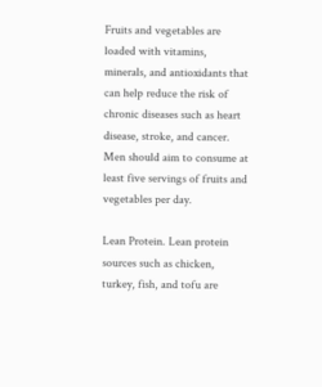Fruits and vegetables are loaded with vitamins, minerals, and antioxidants that can help reduce the risk of chronic diseases such as heart disease, stroke, and cancer. Men should aim to consume at least five servings of fruits and vegetables per day.

Lean Protein. Lean protein sources such as chicken, turkey, fish, and tofu are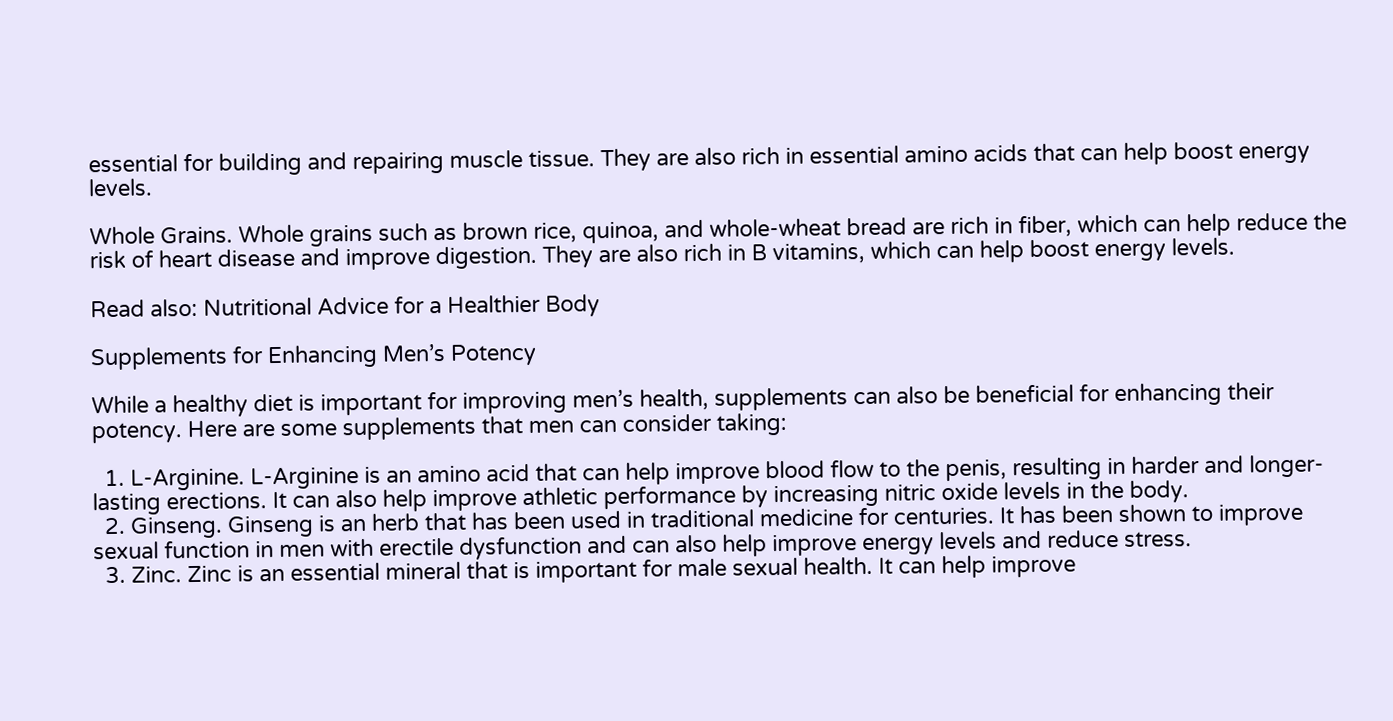essential for building and repairing muscle tissue. They are also rich in essential amino acids that can help boost energy levels.

Whole Grains. Whole grains such as brown rice, quinoa, and whole-wheat bread are rich in fiber, which can help reduce the risk of heart disease and improve digestion. They are also rich in B vitamins, which can help boost energy levels.

Read also: Nutritional Advice for a Healthier Body

Supplements for Enhancing Men’s Potency

While a healthy diet is important for improving men’s health, supplements can also be beneficial for enhancing their potency. Here are some supplements that men can consider taking:

  1. L-Arginine. L-Arginine is an amino acid that can help improve blood flow to the penis, resulting in harder and longer-lasting erections. It can also help improve athletic performance by increasing nitric oxide levels in the body.
  2. Ginseng. Ginseng is an herb that has been used in traditional medicine for centuries. It has been shown to improve sexual function in men with erectile dysfunction and can also help improve energy levels and reduce stress.
  3. Zinc. Zinc is an essential mineral that is important for male sexual health. It can help improve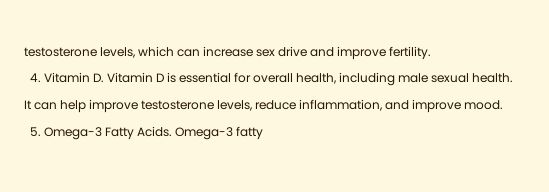testosterone levels, which can increase sex drive and improve fertility.
  4. Vitamin D. Vitamin D is essential for overall health, including male sexual health. It can help improve testosterone levels, reduce inflammation, and improve mood.
  5. Omega-3 Fatty Acids. Omega-3 fatty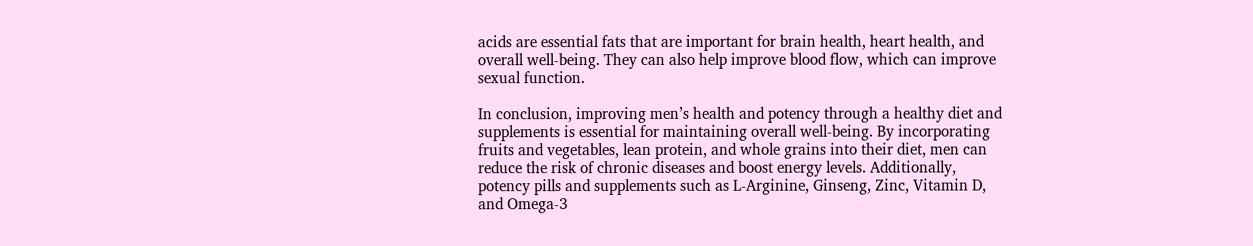acids are essential fats that are important for brain health, heart health, and overall well-being. They can also help improve blood flow, which can improve sexual function.

In conclusion, improving men’s health and potency through a healthy diet and supplements is essential for maintaining overall well-being. By incorporating fruits and vegetables, lean protein, and whole grains into their diet, men can reduce the risk of chronic diseases and boost energy levels. Additionally, potency pills and supplements such as L-Arginine, Ginseng, Zinc, Vitamin D, and Omega-3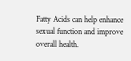Fatty Acids can help enhance sexual function and improve overall health.